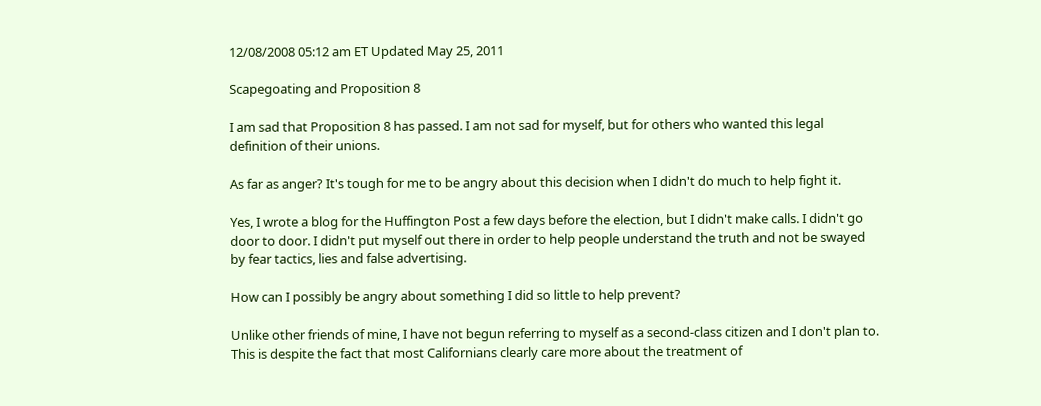12/08/2008 05:12 am ET Updated May 25, 2011

Scapegoating and Proposition 8

I am sad that Proposition 8 has passed. I am not sad for myself, but for others who wanted this legal definition of their unions.

As far as anger? It's tough for me to be angry about this decision when I didn't do much to help fight it.

Yes, I wrote a blog for the Huffington Post a few days before the election, but I didn't make calls. I didn't go door to door. I didn't put myself out there in order to help people understand the truth and not be swayed by fear tactics, lies and false advertising.

How can I possibly be angry about something I did so little to help prevent?

Unlike other friends of mine, I have not begun referring to myself as a second-class citizen and I don't plan to. This is despite the fact that most Californians clearly care more about the treatment of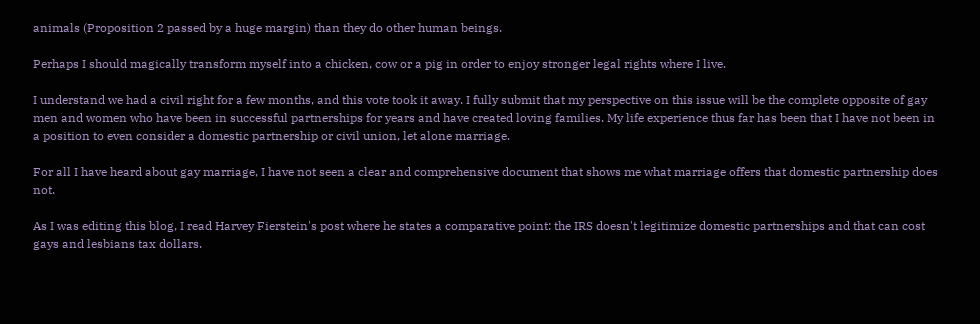animals (Proposition 2 passed by a huge margin) than they do other human beings.

Perhaps I should magically transform myself into a chicken, cow or a pig in order to enjoy stronger legal rights where I live.

I understand we had a civil right for a few months, and this vote took it away. I fully submit that my perspective on this issue will be the complete opposite of gay men and women who have been in successful partnerships for years and have created loving families. My life experience thus far has been that I have not been in a position to even consider a domestic partnership or civil union, let alone marriage.

For all I have heard about gay marriage, I have not seen a clear and comprehensive document that shows me what marriage offers that domestic partnership does not.

As I was editing this blog, I read Harvey Fierstein's post where he states a comparative point: the IRS doesn't legitimize domestic partnerships and that can cost gays and lesbians tax dollars.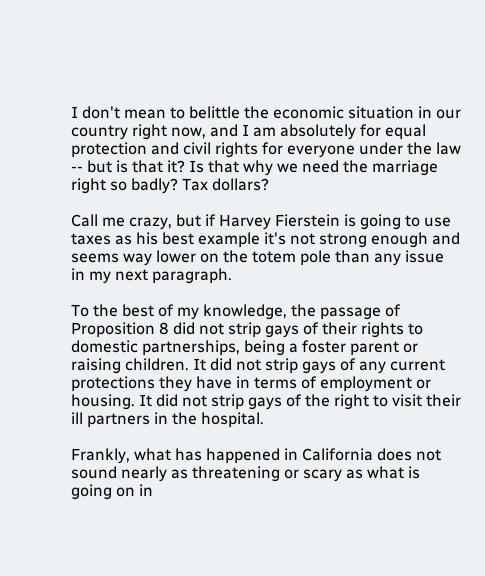I don't mean to belittle the economic situation in our country right now, and I am absolutely for equal protection and civil rights for everyone under the law -- but is that it? Is that why we need the marriage right so badly? Tax dollars?

Call me crazy, but if Harvey Fierstein is going to use taxes as his best example it's not strong enough and seems way lower on the totem pole than any issue in my next paragraph.

To the best of my knowledge, the passage of Proposition 8 did not strip gays of their rights to domestic partnerships, being a foster parent or raising children. It did not strip gays of any current protections they have in terms of employment or housing. It did not strip gays of the right to visit their ill partners in the hospital.

Frankly, what has happened in California does not sound nearly as threatening or scary as what is going on in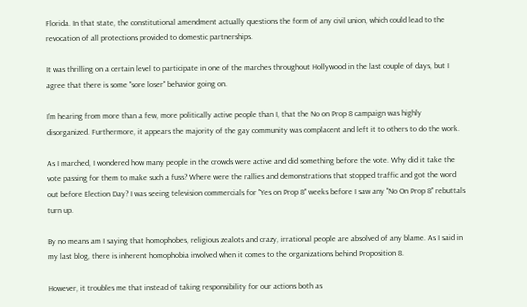Florida. In that state, the constitutional amendment actually questions the form of any civil union, which could lead to the revocation of all protections provided to domestic partnerships.

It was thrilling on a certain level to participate in one of the marches throughout Hollywood in the last couple of days, but I agree that there is some "sore loser" behavior going on.

I'm hearing from more than a few, more politically active people than I, that the No on Prop 8 campaign was highly disorganized. Furthermore, it appears the majority of the gay community was complacent and left it to others to do the work.

As I marched, I wondered how many people in the crowds were active and did something before the vote. Why did it take the vote passing for them to make such a fuss? Where were the rallies and demonstrations that stopped traffic and got the word out before Election Day? I was seeing television commercials for "Yes on Prop 8" weeks before I saw any "No On Prop 8" rebuttals turn up.

By no means am I saying that homophobes, religious zealots and crazy, irrational people are absolved of any blame. As I said in my last blog, there is inherent homophobia involved when it comes to the organizations behind Proposition 8.

However, it troubles me that instead of taking responsibility for our actions both as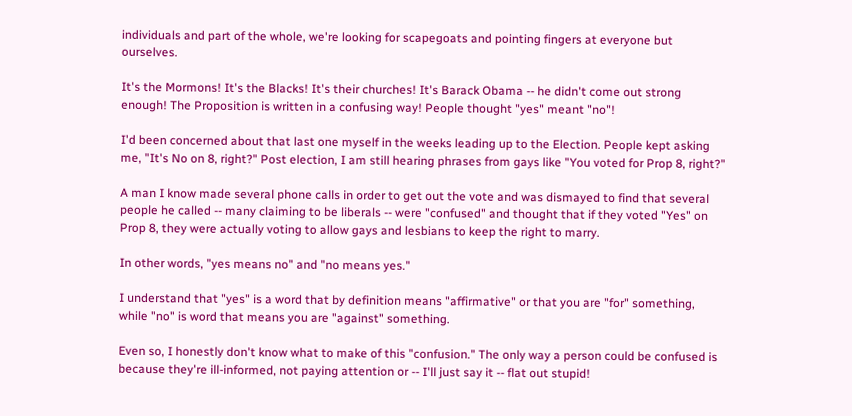individuals and part of the whole, we're looking for scapegoats and pointing fingers at everyone but ourselves.

It's the Mormons! It's the Blacks! It's their churches! It's Barack Obama -- he didn't come out strong enough! The Proposition is written in a confusing way! People thought "yes" meant "no"!

I'd been concerned about that last one myself in the weeks leading up to the Election. People kept asking me, "It's No on 8, right?" Post election, I am still hearing phrases from gays like "You voted for Prop 8, right?"

A man I know made several phone calls in order to get out the vote and was dismayed to find that several people he called -- many claiming to be liberals -- were "confused" and thought that if they voted "Yes" on Prop 8, they were actually voting to allow gays and lesbians to keep the right to marry.

In other words, "yes means no" and "no means yes."

I understand that "yes" is a word that by definition means "affirmative" or that you are "for" something, while "no" is word that means you are "against" something.

Even so, I honestly don't know what to make of this "confusion." The only way a person could be confused is because they're ill-informed, not paying attention or -- I'll just say it -- flat out stupid!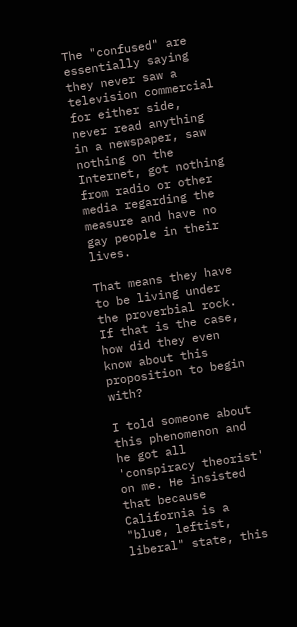The "confused" are essentially saying they never saw a television commercial for either side, never read anything in a newspaper, saw nothing on the Internet, got nothing from radio or other media regarding the measure and have no gay people in their lives.

That means they have to be living under the proverbial rock. If that is the case, how did they even know about this proposition to begin with?

I told someone about this phenomenon and he got all 'conspiracy theorist' on me. He insisted that because California is a "blue, leftist, liberal" state, this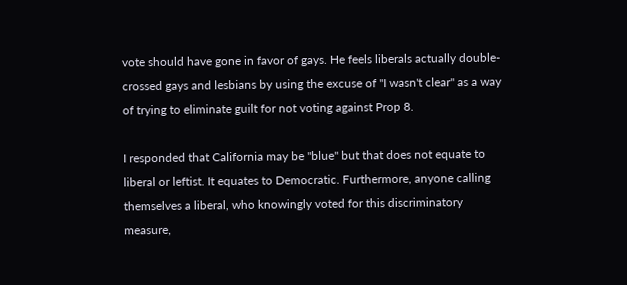vote should have gone in favor of gays. He feels liberals actually double-crossed gays and lesbians by using the excuse of "I wasn't clear" as a way of trying to eliminate guilt for not voting against Prop 8.

I responded that California may be "blue" but that does not equate to liberal or leftist. It equates to Democratic. Furthermore, anyone calling themselves a liberal, who knowingly voted for this discriminatory measure,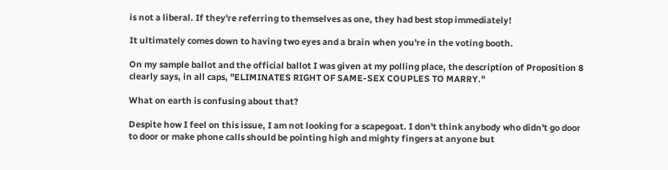is not a liberal. If they're referring to themselves as one, they had best stop immediately!

It ultimately comes down to having two eyes and a brain when you're in the voting booth.

On my sample ballot and the official ballot I was given at my polling place, the description of Proposition 8 clearly says, in all caps, "ELIMINATES RIGHT OF SAME-SEX COUPLES TO MARRY."

What on earth is confusing about that?

Despite how I feel on this issue, I am not looking for a scapegoat. I don't think anybody who didn't go door to door or make phone calls should be pointing high and mighty fingers at anyone but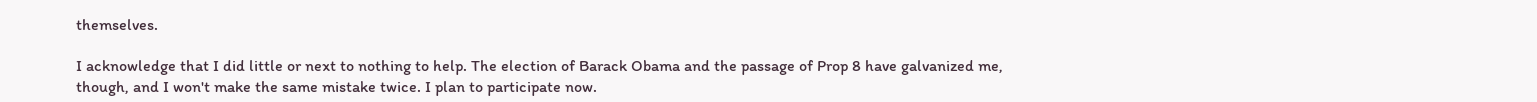themselves.

I acknowledge that I did little or next to nothing to help. The election of Barack Obama and the passage of Prop 8 have galvanized me, though, and I won't make the same mistake twice. I plan to participate now.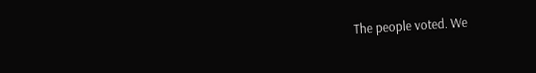The people voted. We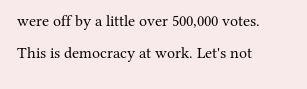were off by a little over 500,000 votes. This is democracy at work. Let's not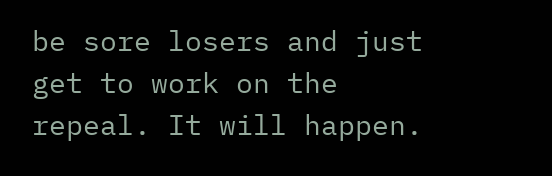be sore losers and just get to work on the repeal. It will happen.